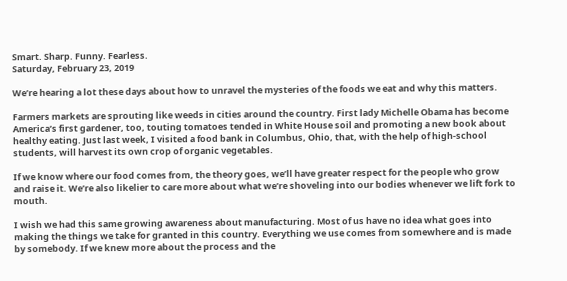Smart. Sharp. Funny. Fearless.
Saturday, February 23, 2019

We’re hearing a lot these days about how to unravel the mysteries of the foods we eat and why this matters.

Farmers markets are sprouting like weeds in cities around the country. First lady Michelle Obama has become America’s first gardener, too, touting tomatoes tended in White House soil and promoting a new book about healthy eating. Just last week, I visited a food bank in Columbus, Ohio, that, with the help of high-school students, will harvest its own crop of organic vegetables.

If we know where our food comes from, the theory goes, we’ll have greater respect for the people who grow and raise it. We’re also likelier to care more about what we’re shoveling into our bodies whenever we lift fork to mouth.

I wish we had this same growing awareness about manufacturing. Most of us have no idea what goes into making the things we take for granted in this country. Everything we use comes from somewhere and is made by somebody. If we knew more about the process and the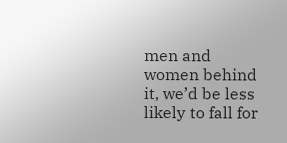men and women behind it, we’d be less likely to fall for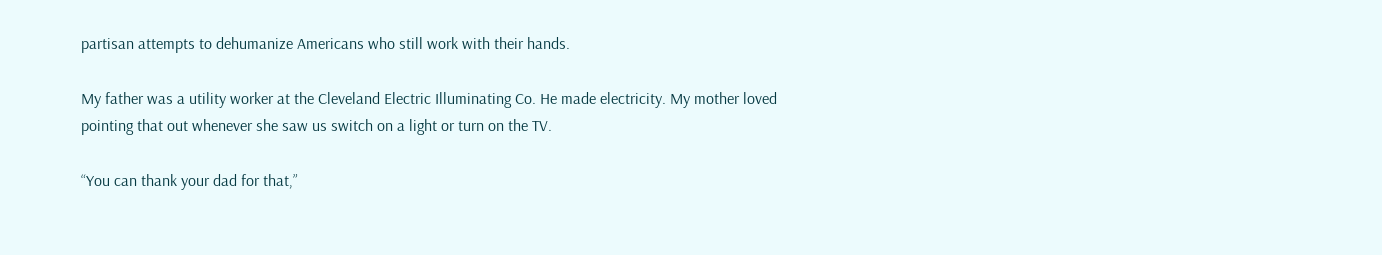partisan attempts to dehumanize Americans who still work with their hands.

My father was a utility worker at the Cleveland Electric Illuminating Co. He made electricity. My mother loved pointing that out whenever she saw us switch on a light or turn on the TV.

“You can thank your dad for that,”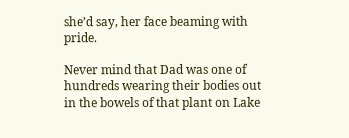she’d say, her face beaming with pride.

Never mind that Dad was one of hundreds wearing their bodies out in the bowels of that plant on Lake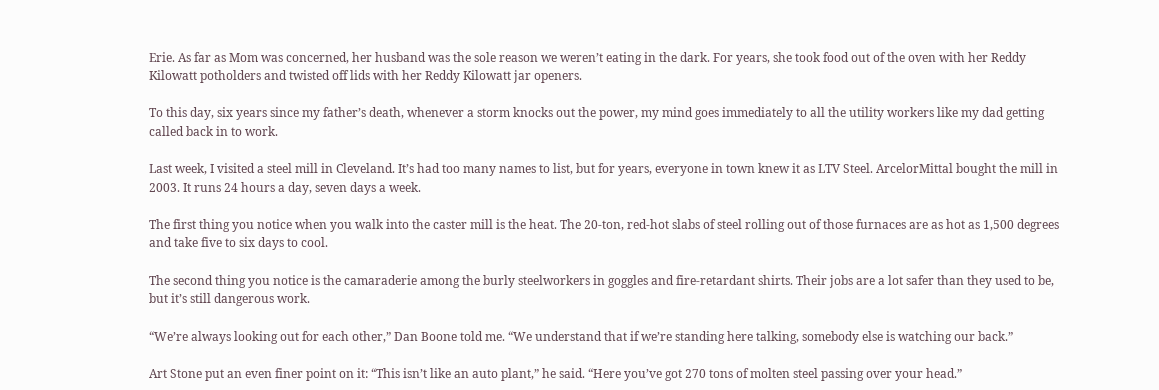Erie. As far as Mom was concerned, her husband was the sole reason we weren’t eating in the dark. For years, she took food out of the oven with her Reddy Kilowatt potholders and twisted off lids with her Reddy Kilowatt jar openers.

To this day, six years since my father’s death, whenever a storm knocks out the power, my mind goes immediately to all the utility workers like my dad getting called back in to work.

Last week, I visited a steel mill in Cleveland. It’s had too many names to list, but for years, everyone in town knew it as LTV Steel. ArcelorMittal bought the mill in 2003. It runs 24 hours a day, seven days a week.

The first thing you notice when you walk into the caster mill is the heat. The 20-ton, red-hot slabs of steel rolling out of those furnaces are as hot as 1,500 degrees and take five to six days to cool.

The second thing you notice is the camaraderie among the burly steelworkers in goggles and fire-retardant shirts. Their jobs are a lot safer than they used to be, but it’s still dangerous work.

“We’re always looking out for each other,” Dan Boone told me. “We understand that if we’re standing here talking, somebody else is watching our back.”

Art Stone put an even finer point on it: “This isn’t like an auto plant,” he said. “Here you’ve got 270 tons of molten steel passing over your head.”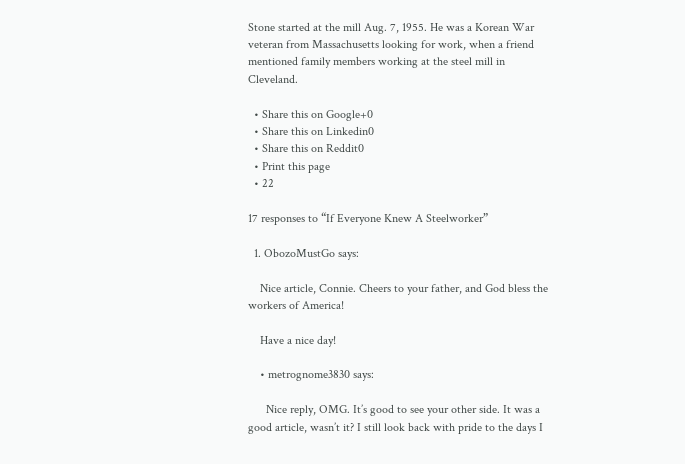Stone started at the mill Aug. 7, 1955. He was a Korean War veteran from Massachusetts looking for work, when a friend mentioned family members working at the steel mill in Cleveland.

  • Share this on Google+0
  • Share this on Linkedin0
  • Share this on Reddit0
  • Print this page
  • 22

17 responses to “If Everyone Knew A Steelworker”

  1. ObozoMustGo says:

    Nice article, Connie. Cheers to your father, and God bless the workers of America!

    Have a nice day!

    • metrognome3830 says:

      Nice reply, OMG. It’s good to see your other side. It was a good article, wasn’t it? I still look back with pride to the days I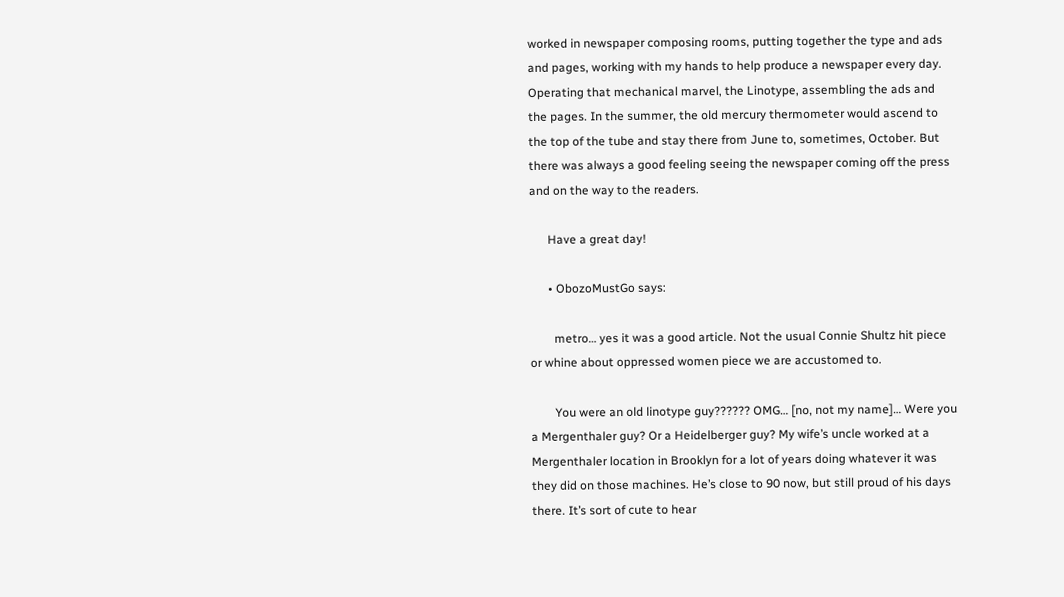worked in newspaper composing rooms, putting together the type and ads and pages, working with my hands to help produce a newspaper every day. Operating that mechanical marvel, the Linotype, assembling the ads and the pages. In the summer, the old mercury thermometer would ascend to the top of the tube and stay there from June to, sometimes, October. But there was always a good feeling seeing the newspaper coming off the press and on the way to the readers.

      Have a great day!

      • ObozoMustGo says:

        metro… yes it was a good article. Not the usual Connie Shultz hit piece or whine about oppressed women piece we are accustomed to.

        You were an old linotype guy?????? OMG… [no, not my name]… Were you a Mergenthaler guy? Or a Heidelberger guy? My wife’s uncle worked at a Mergenthaler location in Brooklyn for a lot of years doing whatever it was they did on those machines. He’s close to 90 now, but still proud of his days there. It’s sort of cute to hear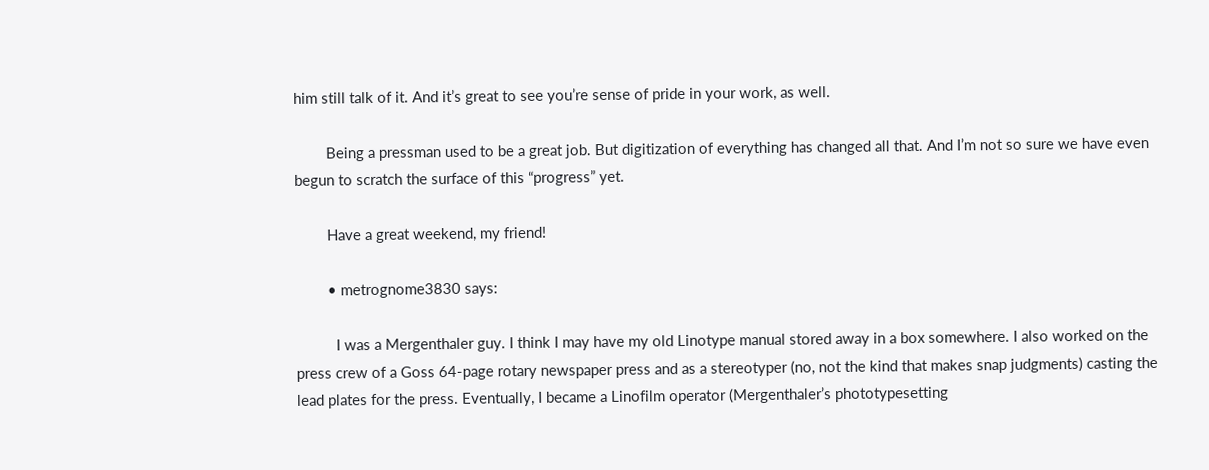him still talk of it. And it’s great to see you’re sense of pride in your work, as well.

        Being a pressman used to be a great job. But digitization of everything has changed all that. And I’m not so sure we have even begun to scratch the surface of this “progress” yet.

        Have a great weekend, my friend!

        • metrognome3830 says:

          I was a Mergenthaler guy. I think I may have my old Linotype manual stored away in a box somewhere. I also worked on the press crew of a Goss 64-page rotary newspaper press and as a stereotyper (no, not the kind that makes snap judgments) casting the lead plates for the press. Eventually, I became a Linofilm operator (Mergenthaler’s phototypesetting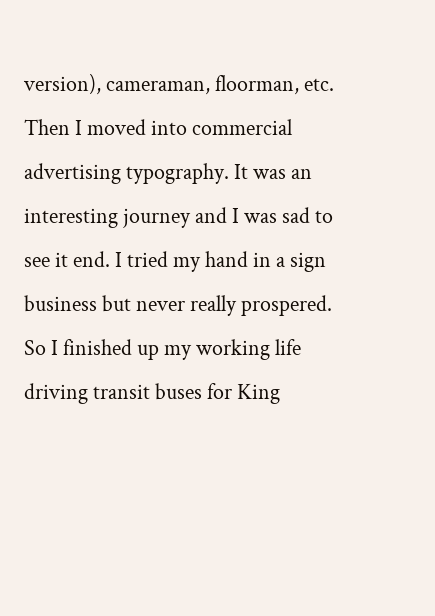version), cameraman, floorman, etc. Then I moved into commercial advertising typography. It was an interesting journey and I was sad to see it end. I tried my hand in a sign business but never really prospered. So I finished up my working life driving transit buses for King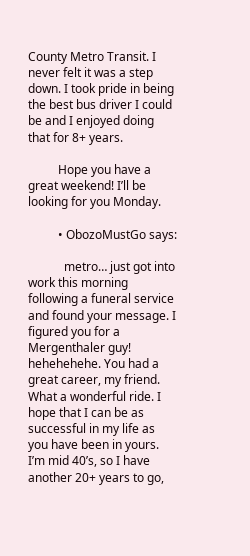County Metro Transit. I never felt it was a step down. I took pride in being the best bus driver I could be and I enjoyed doing that for 8+ years.

          Hope you have a great weekend! I’ll be looking for you Monday.

          • ObozoMustGo says:

            metro… just got into work this morning following a funeral service  and found your message. I figured you for a Mergenthaler guy! hehehehehe. You had a great career, my friend. What a wonderful ride. I hope that I can be as successful in my life as you have been in yours. I’m mid 40’s, so I have another 20+ years to go,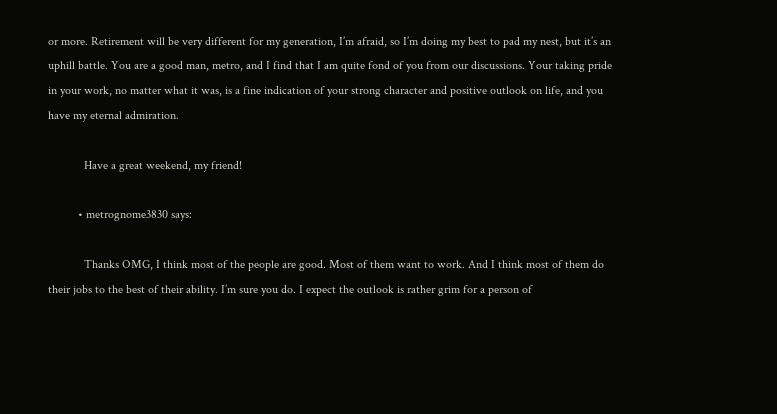or more. Retirement will be very different for my generation, I’m afraid, so I’m doing my best to pad my nest, but it’s an uphill battle. You are a good man, metro, and I find that I am quite fond of you from our discussions. Your taking pride in your work, no matter what it was, is a fine indication of your strong character and positive outlook on life, and you have my eternal admiration.

            Have a great weekend, my friend!

          • metrognome3830 says:

            Thanks OMG, I think most of the people are good. Most of them want to work. And I think most of them do their jobs to the best of their ability. I’m sure you do. I expect the outlook is rather grim for a person of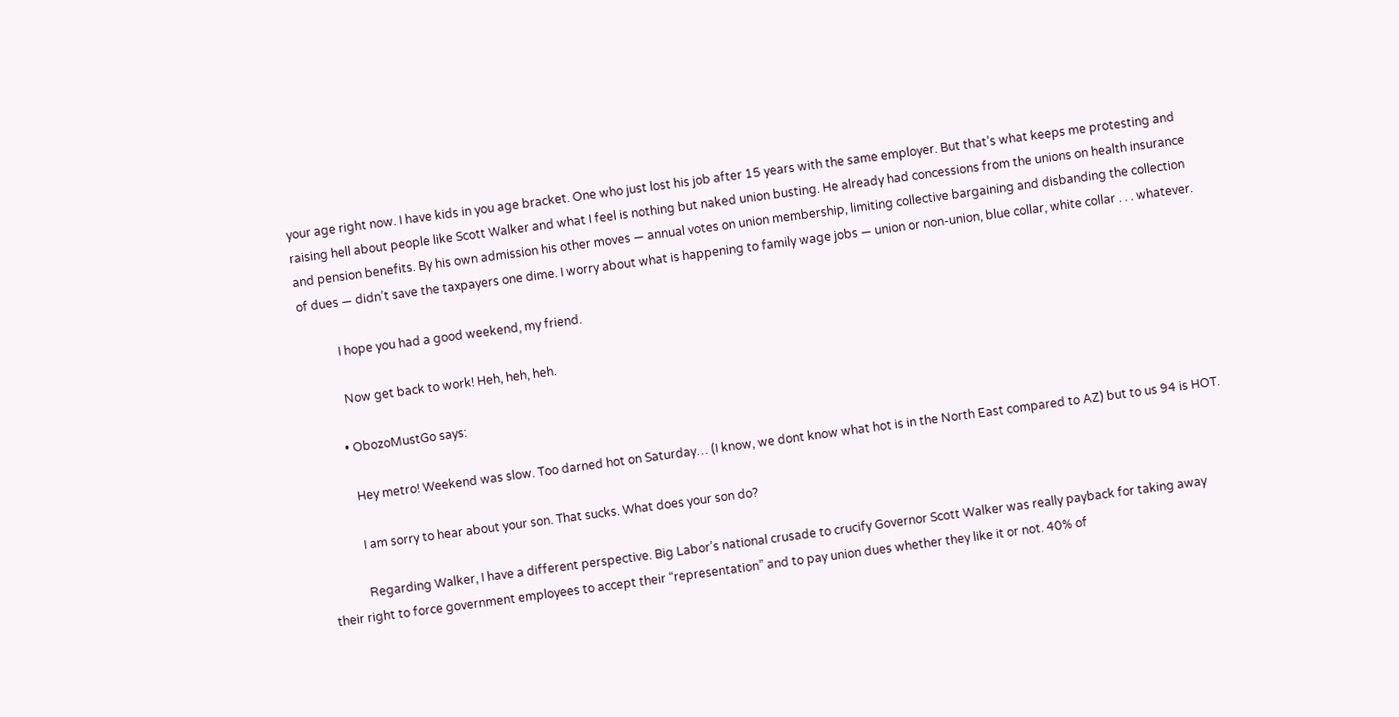your age right now. I have kids in you age bracket. One who just lost his job after 15 years with the same employer. But that’s what keeps me protesting and raising hell about people like Scott Walker and what I feel is nothing but naked union busting. He already had concessions from the unions on health insurance and pension benefits. By his own admission his other moves — annual votes on union membership, limiting collective bargaining and disbanding the collection of dues — didn’t save the taxpayers one dime. I worry about what is happening to family wage jobs — union or non-union, blue collar, white collar . . . whatever.

            I hope you had a good weekend, my friend.

            Now get back to work! Heh, heh, heh.

          • ObozoMustGo says:

            Hey metro! Weekend was slow. Too darned hot on Saturday… (I know, we dont know what hot is in the North East compared to AZ) but to us 94 is HOT.

            I am sorry to hear about your son. That sucks. What does your son do?

            Regarding Walker, I have a different perspective. Big Labor’s national crusade to crucify Governor Scott Walker was really payback for taking away their right to force government employees to accept their “representation” and to pay union dues whether they like it or not. 40% of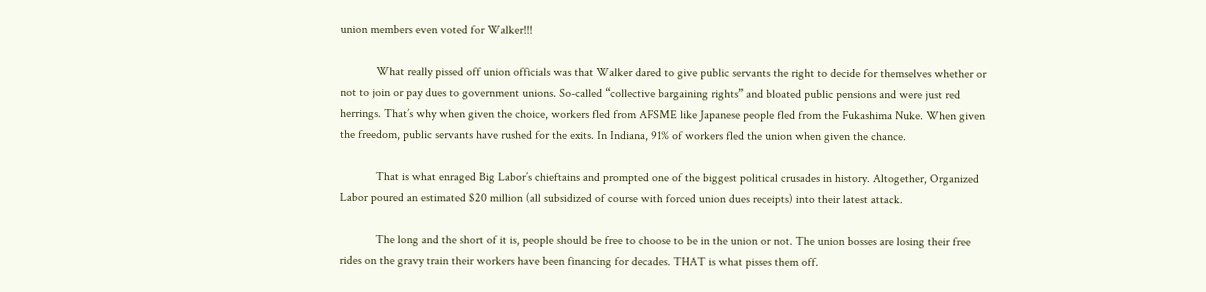union members even voted for Walker!!!

            What really pissed off union officials was that Walker dared to give public servants the right to decide for themselves whether or not to join or pay dues to government unions. So-called “collective bargaining rights” and bloated public pensions and were just red herrings. That’s why when given the choice, workers fled from AFSME like Japanese people fled from the Fukashima Nuke. When given the freedom, public servants have rushed for the exits. In Indiana, 91% of workers fled the union when given the chance.

            That is what enraged Big Labor’s chieftains and prompted one of the biggest political crusades in history. Altogether, Organized Labor poured an estimated $20 million (all subsidized of course with forced union dues receipts) into their latest attack.

            The long and the short of it is, people should be free to choose to be in the union or not. The union bosses are losing their free rides on the gravy train their workers have been financing for decades. THAT is what pisses them off.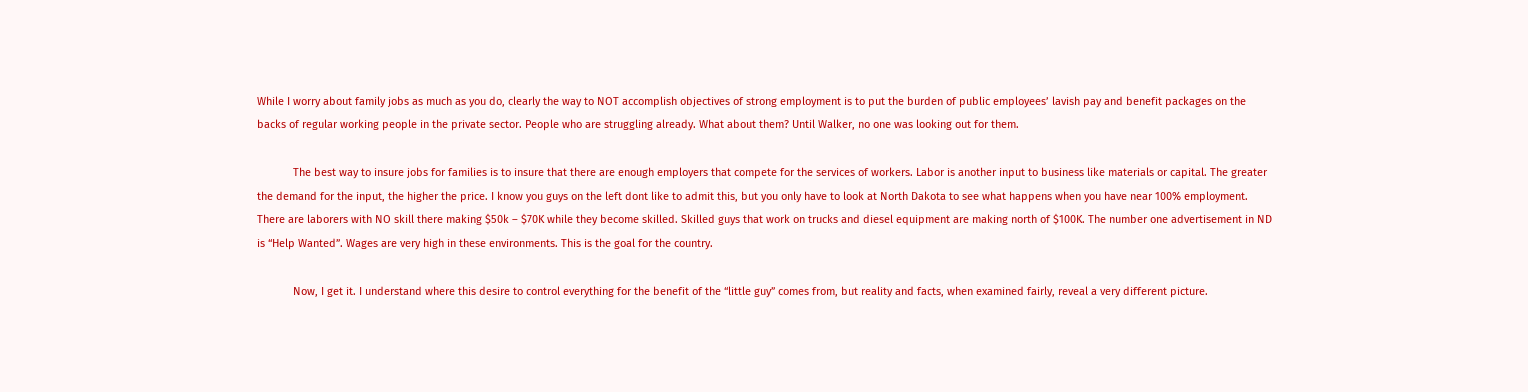While I worry about family jobs as much as you do, clearly the way to NOT accomplish objectives of strong employment is to put the burden of public employees’ lavish pay and benefit packages on the backs of regular working people in the private sector. People who are struggling already. What about them? Until Walker, no one was looking out for them.

            The best way to insure jobs for families is to insure that there are enough employers that compete for the services of workers. Labor is another input to business like materials or capital. The greater the demand for the input, the higher the price. I know you guys on the left dont like to admit this, but you only have to look at North Dakota to see what happens when you have near 100% employment. There are laborers with NO skill there making $50k – $70K while they become skilled. Skilled guys that work on trucks and diesel equipment are making north of $100K. The number one advertisement in ND is “Help Wanted”. Wages are very high in these environments. This is the goal for the country.

            Now, I get it. I understand where this desire to control everything for the benefit of the “little guy” comes from, but reality and facts, when examined fairly, reveal a very different picture.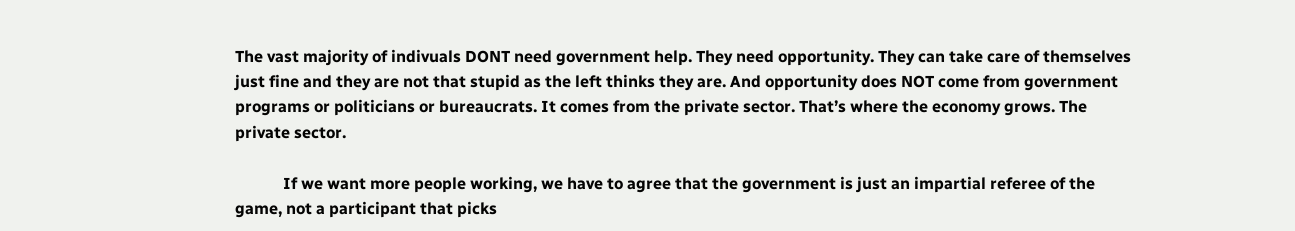The vast majority of indivuals DONT need government help. They need opportunity. They can take care of themselves just fine and they are not that stupid as the left thinks they are. And opportunity does NOT come from government programs or politicians or bureaucrats. It comes from the private sector. That’s where the economy grows. The private sector.

            If we want more people working, we have to agree that the government is just an impartial referee of the game, not a participant that picks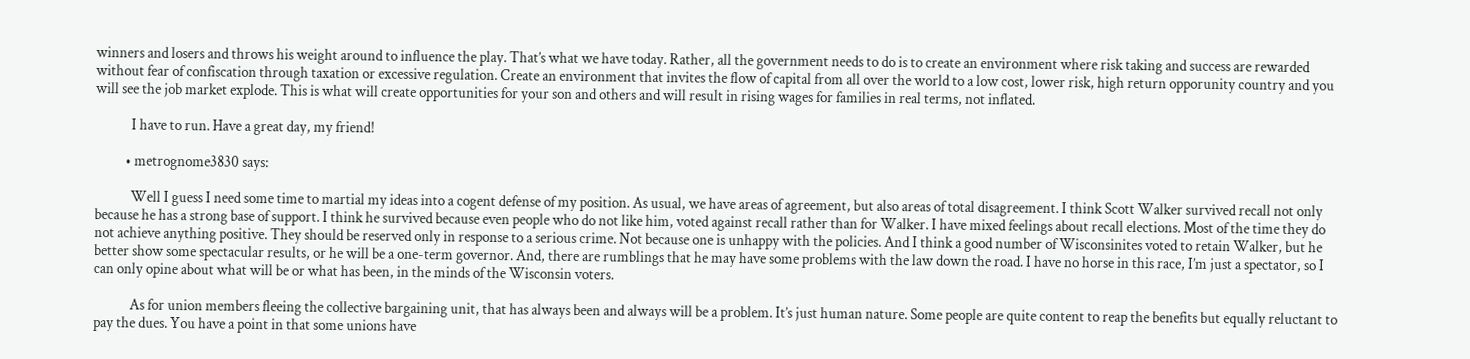winners and losers and throws his weight around to influence the play. That’s what we have today. Rather, all the government needs to do is to create an environment where risk taking and success are rewarded without fear of confiscation through taxation or excessive regulation. Create an environment that invites the flow of capital from all over the world to a low cost, lower risk, high return opporunity country and you will see the job market explode. This is what will create opportunities for your son and others and will result in rising wages for families in real terms, not inflated.

            I have to run. Have a great day, my friend!

          • metrognome3830 says:

            Well I guess I need some time to martial my ideas into a cogent defense of my position. As usual, we have areas of agreement, but also areas of total disagreement. I think Scott Walker survived recall not only because he has a strong base of support. I think he survived because even people who do not like him, voted against recall rather than for Walker. I have mixed feelings about recall elections. Most of the time they do not achieve anything positive. They should be reserved only in response to a serious crime. Not because one is unhappy with the policies. And I think a good number of Wisconsinites voted to retain Walker, but he better show some spectacular results, or he will be a one-term governor. And, there are rumblings that he may have some problems with the law down the road. I have no horse in this race, I’m just a spectator, so I can only opine about what will be or what has been, in the minds of the Wisconsin voters.

            As for union members fleeing the collective bargaining unit, that has always been and always will be a problem. It’s just human nature. Some people are quite content to reap the benefits but equally reluctant to pay the dues. You have a point in that some unions have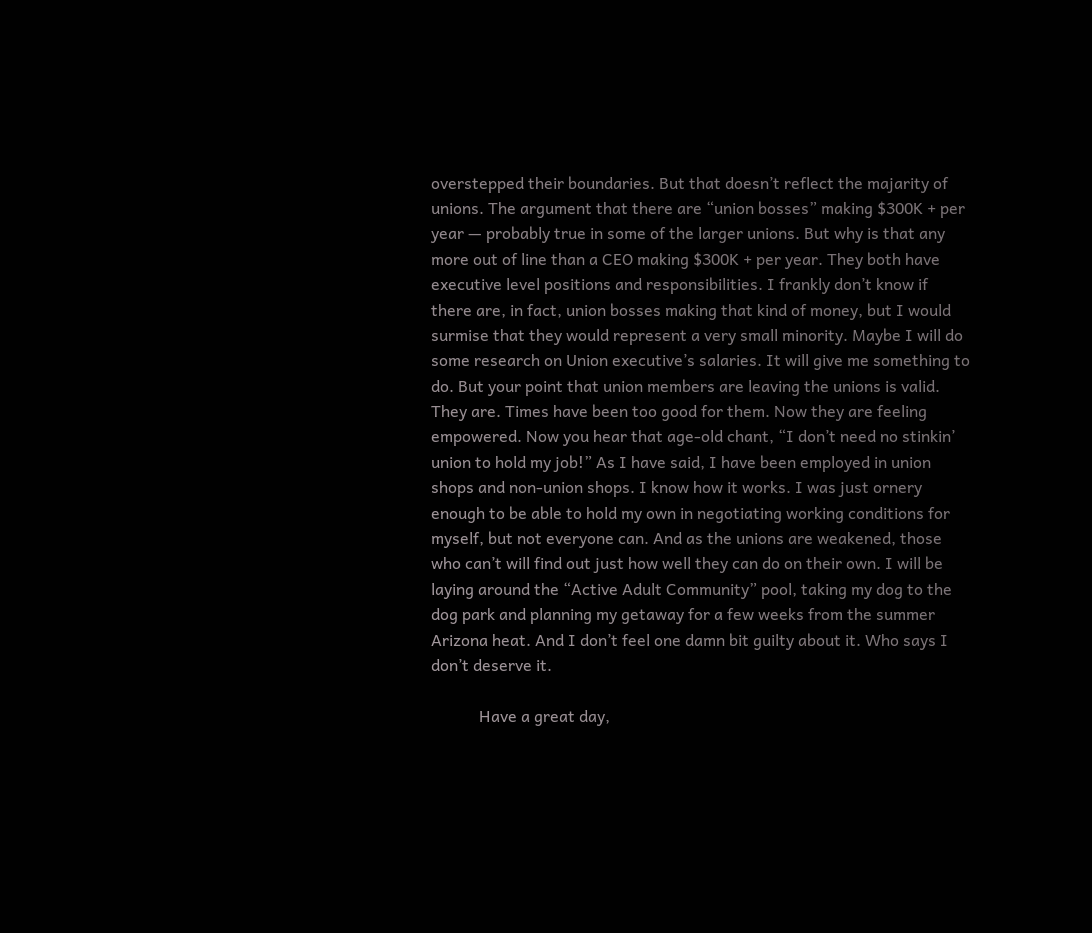overstepped their boundaries. But that doesn’t reflect the majarity of unions. The argument that there are “union bosses” making $300K + per year — probably true in some of the larger unions. But why is that any more out of line than a CEO making $300K + per year. They both have executive level positions and responsibilities. I frankly don’t know if there are, in fact, union bosses making that kind of money, but I would surmise that they would represent a very small minority. Maybe I will do some research on Union executive’s salaries. It will give me something to do. But your point that union members are leaving the unions is valid. They are. Times have been too good for them. Now they are feeling empowered. Now you hear that age-old chant, “I don’t need no stinkin’ union to hold my job!” As I have said, I have been employed in union shops and non-union shops. I know how it works. I was just ornery enough to be able to hold my own in negotiating working conditions for myself, but not everyone can. And as the unions are weakened, those who can’t will find out just how well they can do on their own. I will be laying around the “Active Adult Community” pool, taking my dog to the dog park and planning my getaway for a few weeks from the summer Arizona heat. And I don’t feel one damn bit guilty about it. Who says I don’t deserve it.

            Have a great day,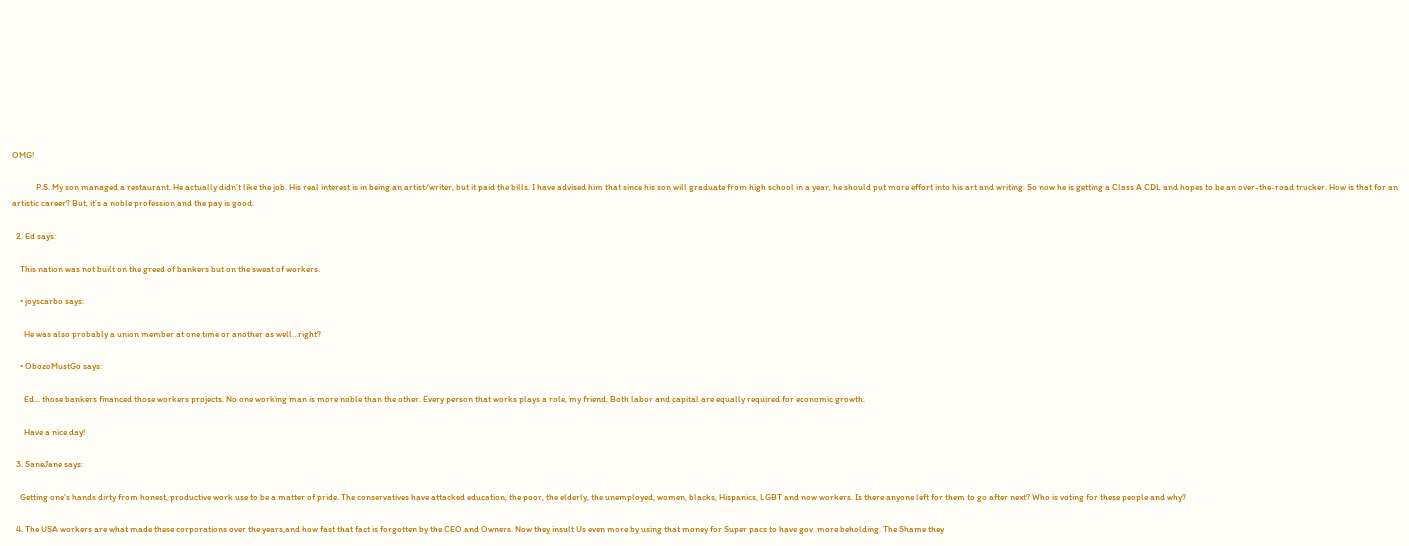OMG!

            P.S. My son managed a restaurant. He actually didn’t like the job. His real interest is in being an artist/writer, but it paid the bills. I have advised him that since his son will graduate from high school in a year, he should put more effort into his art and writing. So now he is getting a Class A CDL and hopes to be an over-the-road trucker. How is that for an artistic career? But, it’s a noble profession and the pay is good.

  2. Ed says:

    This nation was not built on the greed of bankers but on the sweat of workers.

    • joyscarbo says:

      He was also probably a union member at one time or another as well…right?

    • ObozoMustGo says:

      Ed… those bankers financed those workers projects. No one working man is more noble than the other. Every person that works plays a role, my friend. Both labor and capital are equally required for economic growth.

      Have a nice day!

  3. SaneJane says:

    Getting one’s hands dirty from honest, productive work use to be a matter of pride. The conservatives have attacked education, the poor, the elderly, the unemployed, women, blacks, Hispanics, LGBT and now workers. Is there anyone left for them to go after next? Who is voting for these people and why?

  4. The USA workers are what made these corporations over the years,and how fast that fact is forgotten by the CEO and Owners. Now they insult Us even more by using that money for Super pacs to have gov. more beholding. The Shame they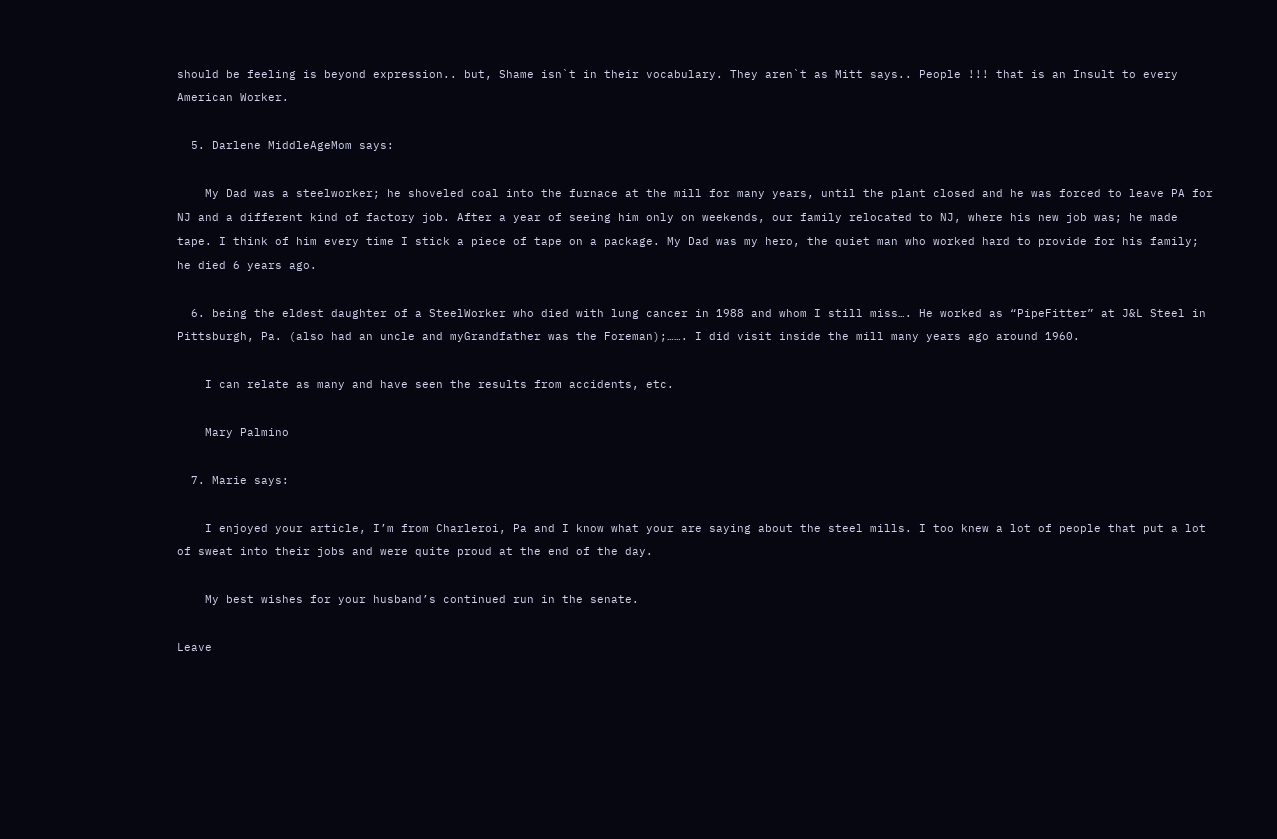should be feeling is beyond expression.. but, Shame isn`t in their vocabulary. They aren`t as Mitt says.. People !!! that is an Insult to every American Worker.

  5. Darlene MiddleAgeMom says:

    My Dad was a steelworker; he shoveled coal into the furnace at the mill for many years, until the plant closed and he was forced to leave PA for NJ and a different kind of factory job. After a year of seeing him only on weekends, our family relocated to NJ, where his new job was; he made tape. I think of him every time I stick a piece of tape on a package. My Dad was my hero, the quiet man who worked hard to provide for his family; he died 6 years ago.

  6. being the eldest daughter of a SteelWorker who died with lung cancer in 1988 and whom I still miss…. He worked as “PipeFitter” at J&L Steel in Pittsburgh, Pa. (also had an uncle and myGrandfather was the Foreman);……. I did visit inside the mill many years ago around 1960.

    I can relate as many and have seen the results from accidents, etc.

    Mary Palmino

  7. Marie says:

    I enjoyed your article, I’m from Charleroi, Pa and I know what your are saying about the steel mills. I too knew a lot of people that put a lot of sweat into their jobs and were quite proud at the end of the day.

    My best wishes for your husband’s continued run in the senate.

Leave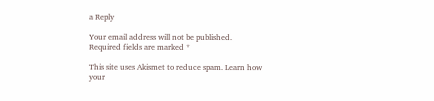a Reply

Your email address will not be published. Required fields are marked *

This site uses Akismet to reduce spam. Learn how your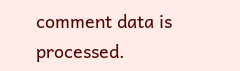comment data is processed.